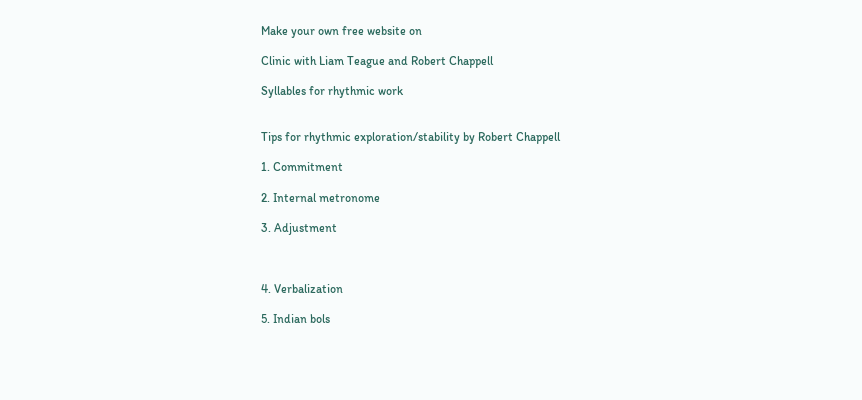Make your own free website on

Clinic with Liam Teague and Robert Chappell

Syllables for rhythmic work


Tips for rhythmic exploration/stability by Robert Chappell

1. Commitment

2. Internal metronome

3. Adjustment



4. Verbalization

5. Indian bols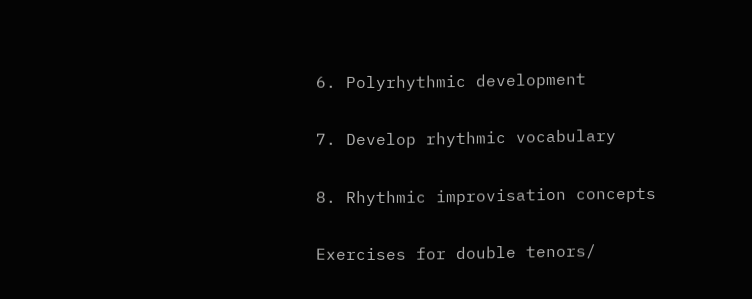6. Polyrhythmic development

7. Develop rhythmic vocabulary

8. Rhythmic improvisation concepts

Exercises for double tenors/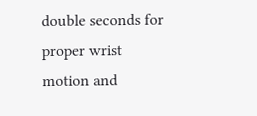double seconds for proper wrist motion and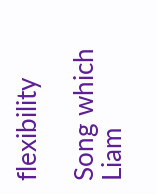flexibility

Song which Liam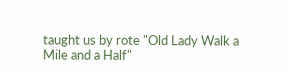taught us by rote "Old Lady Walk a Mile and a Half"